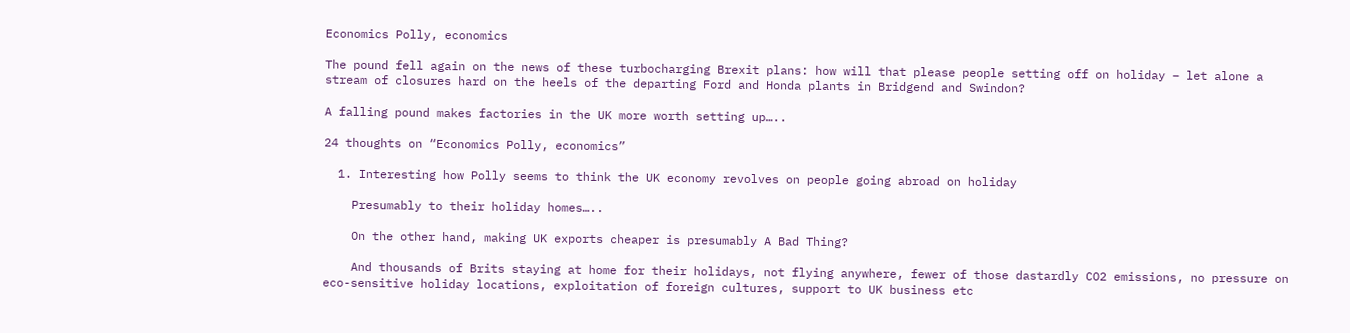Economics Polly, economics

The pound fell again on the news of these turbocharging Brexit plans: how will that please people setting off on holiday – let alone a stream of closures hard on the heels of the departing Ford and Honda plants in Bridgend and Swindon?

A falling pound makes factories in the UK more worth setting up…..

24 thoughts on “Economics Polly, economics”

  1. Interesting how Polly seems to think the UK economy revolves on people going abroad on holiday

    Presumably to their holiday homes…..

    On the other hand, making UK exports cheaper is presumably A Bad Thing?

    And thousands of Brits staying at home for their holidays, not flying anywhere, fewer of those dastardly CO2 emissions, no pressure on eco-sensitive holiday locations, exploitation of foreign cultures, support to UK business etc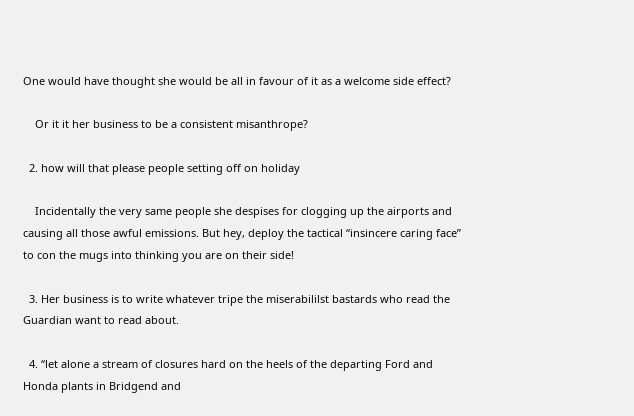One would have thought she would be all in favour of it as a welcome side effect?

    Or it it her business to be a consistent misanthrope?

  2. how will that please people setting off on holiday

    Incidentally the very same people she despises for clogging up the airports and causing all those awful emissions. But hey, deploy the tactical “insincere caring face” to con the mugs into thinking you are on their side!

  3. Her business is to write whatever tripe the miserabililst bastards who read the Guardian want to read about.

  4. “let alone a stream of closures hard on the heels of the departing Ford and Honda plants in Bridgend and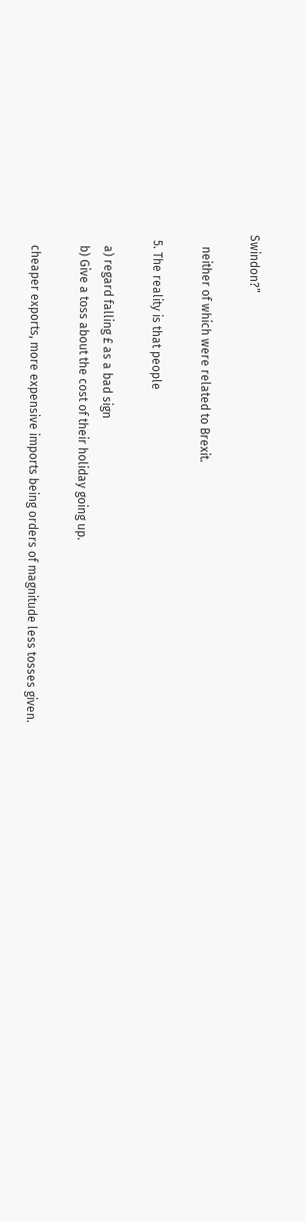Swindon?”

    neither of which were related to Brexit.

  5. The reality is that people

    a) regard falling £ as a bad sign
    b) Give a toss about the cost of their holiday going up.

    cheaper exports, more expensive imports being orders of magnitude less tosses given.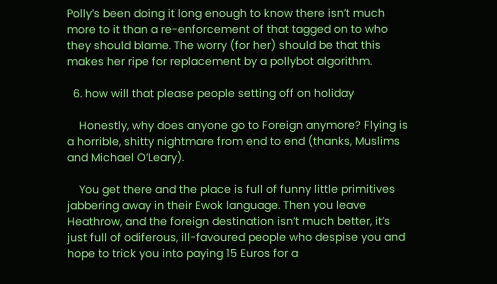Polly’s been doing it long enough to know there isn’t much more to it than a re-enforcement of that tagged on to who they should blame. The worry (for her) should be that this makes her ripe for replacement by a pollybot algorithm.

  6. how will that please people setting off on holiday

    Honestly, why does anyone go to Foreign anymore? Flying is a horrible, shitty nightmare from end to end (thanks, Muslims and Michael O’Leary).

    You get there and the place is full of funny little primitives jabbering away in their Ewok language. Then you leave Heathrow, and the foreign destination isn’t much better, it’s just full of odiferous, ill-favoured people who despise you and hope to trick you into paying 15 Euros for a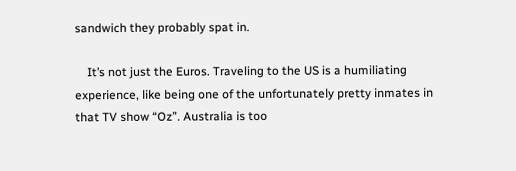sandwich they probably spat in.

    It’s not just the Euros. Traveling to the US is a humiliating experience, like being one of the unfortunately pretty inmates in that TV show “Oz”. Australia is too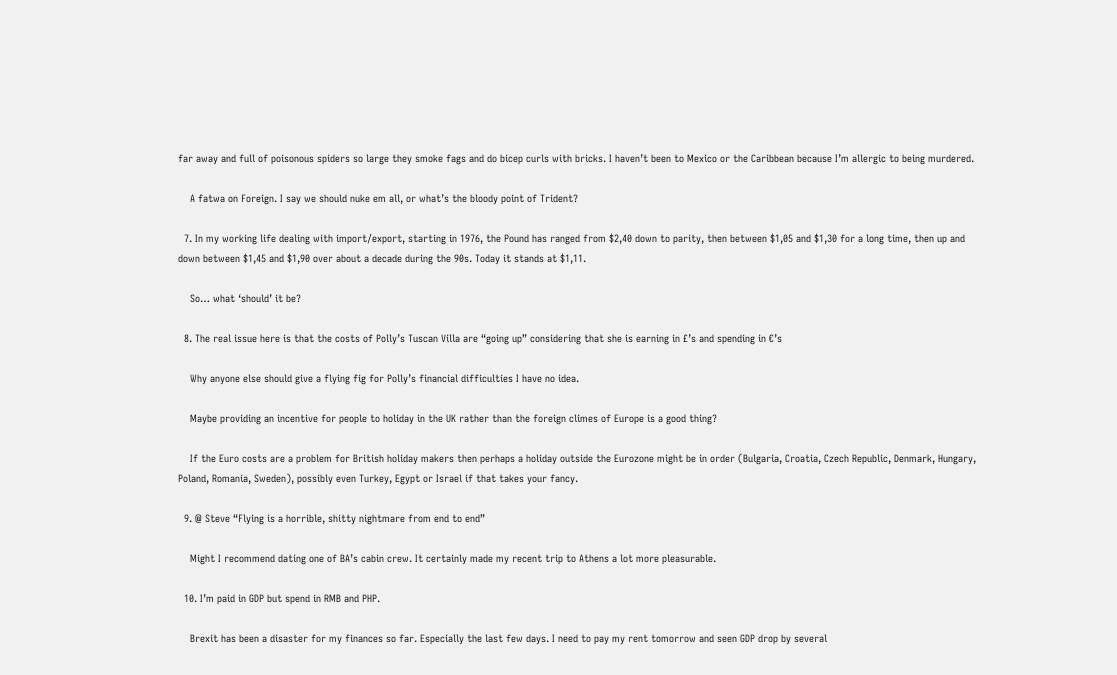far away and full of poisonous spiders so large they smoke fags and do bicep curls with bricks. I haven’t been to Mexico or the Caribbean because I’m allergic to being murdered.

    A fatwa on Foreign. I say we should nuke em all, or what’s the bloody point of Trident?

  7. In my working life dealing with import/export, starting in 1976, the Pound has ranged from $2,40 down to parity, then between $1,05 and $1,30 for a long time, then up and down between $1,45 and $1,90 over about a decade during the 90s. Today it stands at $1,11.

    So… what ‘should’ it be?

  8. The real issue here is that the costs of Polly’s Tuscan Villa are “going up” considering that she is earning in £’s and spending in €’s

    Why anyone else should give a flying fig for Polly’s financial difficulties I have no idea.

    Maybe providing an incentive for people to holiday in the UK rather than the foreign climes of Europe is a good thing?

    If the Euro costs are a problem for British holiday makers then perhaps a holiday outside the Eurozone might be in order (Bulgaria, Croatia, Czech Republic, Denmark, Hungary, Poland, Romania, Sweden), possibly even Turkey, Egypt or Israel if that takes your fancy.

  9. @ Steve “Flying is a horrible, shitty nightmare from end to end”

    Might I recommend dating one of BA’s cabin crew. It certainly made my recent trip to Athens a lot more pleasurable.

  10. I’m paid in GDP but spend in RMB and PHP.

    Brexit has been a disaster for my finances so far. Especially the last few days. I need to pay my rent tomorrow and seen GDP drop by several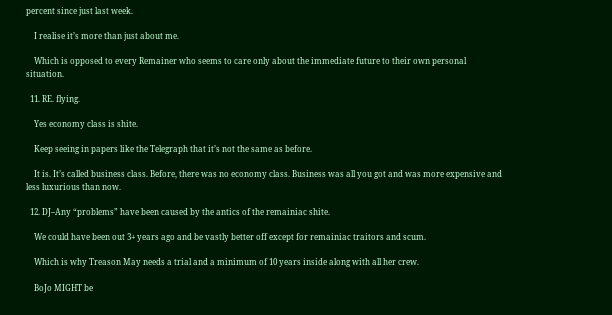percent since just last week.

    I realise it’s more than just about me.

    Which is opposed to every Remainer who seems to care only about the immediate future to their own personal situation.

  11. RE. flying.

    Yes economy class is shite.

    Keep seeing in papers like the Telegraph that it’s not the same as before.

    It is. It’s called business class. Before, there was no economy class. Business was all you got and was more expensive and less luxurious than now.

  12. DJ–Any “problems” have been caused by the antics of the remainiac shite.

    We could have been out 3+ years ago and be vastly better off except for remainiac traitors and scum.

    Which is why Treason May needs a trial and a minimum of 10 years inside along with all her crew.

    BoJo MIGHT be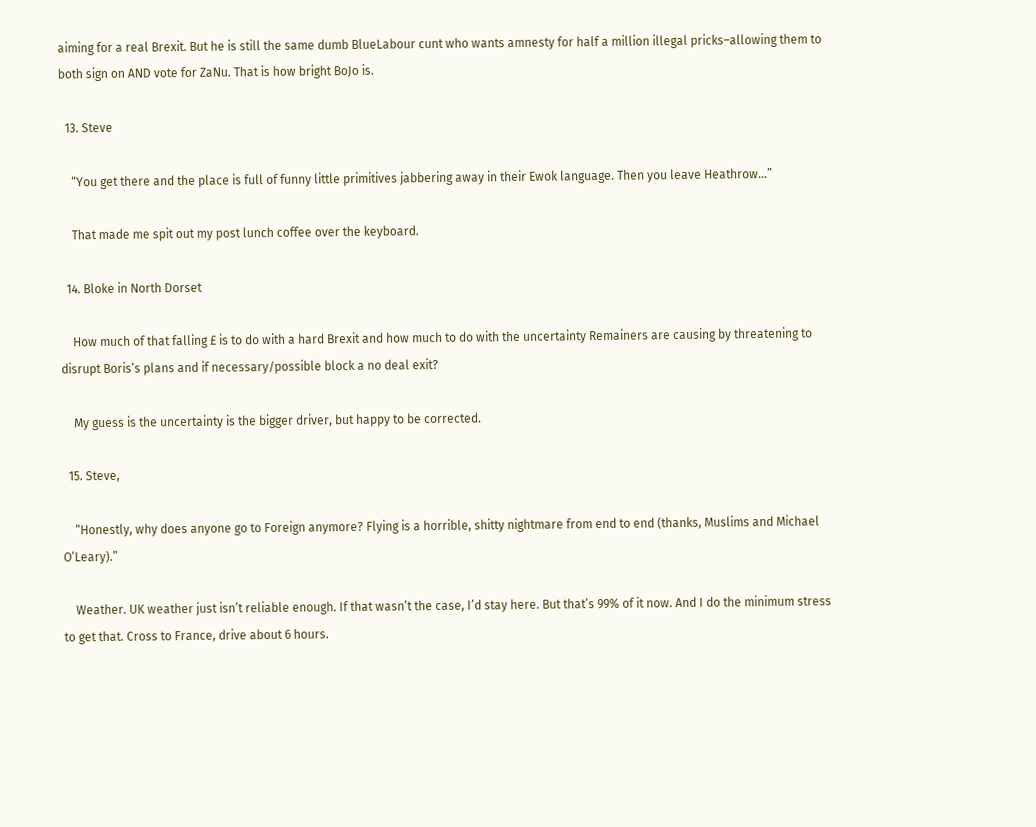aiming for a real Brexit. But he is still the same dumb BlueLabour cunt who wants amnesty for half a million illegal pricks–allowing them to both sign on AND vote for ZaNu. That is how bright BoJo is.

  13. Steve

    “You get there and the place is full of funny little primitives jabbering away in their Ewok language. Then you leave Heathrow…”

    That made me spit out my post lunch coffee over the keyboard.

  14. Bloke in North Dorset

    How much of that falling £ is to do with a hard Brexit and how much to do with the uncertainty Remainers are causing by threatening to disrupt Boris’s plans and if necessary/possible block a no deal exit?

    My guess is the uncertainty is the bigger driver, but happy to be corrected.

  15. Steve,

    “Honestly, why does anyone go to Foreign anymore? Flying is a horrible, shitty nightmare from end to end (thanks, Muslims and Michael O’Leary).”

    Weather. UK weather just isn’t reliable enough. If that wasn’t the case, I’d stay here. But that’s 99% of it now. And I do the minimum stress to get that. Cross to France, drive about 6 hours.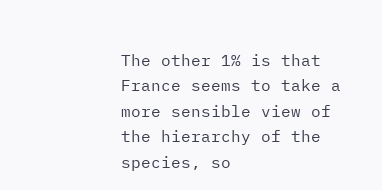The other 1% is that France seems to take a more sensible view of the hierarchy of the species, so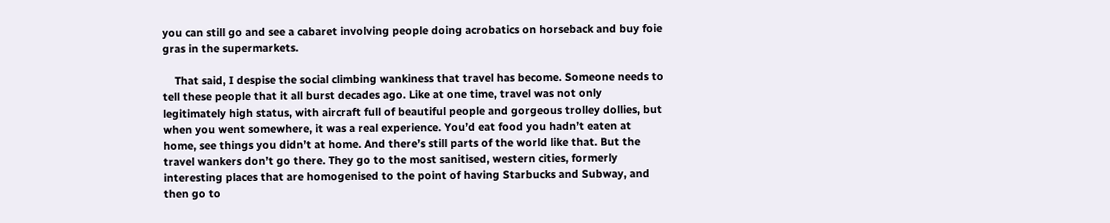you can still go and see a cabaret involving people doing acrobatics on horseback and buy foie gras in the supermarkets.

    That said, I despise the social climbing wankiness that travel has become. Someone needs to tell these people that it all burst decades ago. Like at one time, travel was not only legitimately high status, with aircraft full of beautiful people and gorgeous trolley dollies, but when you went somewhere, it was a real experience. You’d eat food you hadn’t eaten at home, see things you didn’t at home. And there’s still parts of the world like that. But the travel wankers don’t go there. They go to the most sanitised, western cities, formerly interesting places that are homogenised to the point of having Starbucks and Subway, and then go to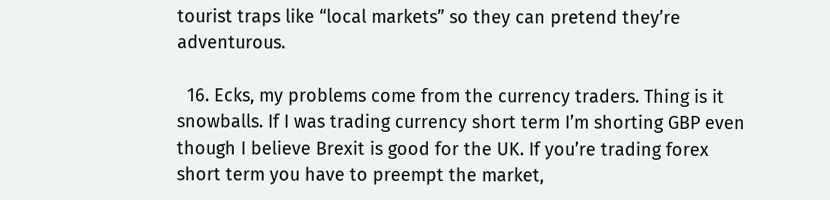tourist traps like “local markets” so they can pretend they’re adventurous.

  16. Ecks, my problems come from the currency traders. Thing is it snowballs. If I was trading currency short term I’m shorting GBP even though I believe Brexit is good for the UK. If you’re trading forex short term you have to preempt the market,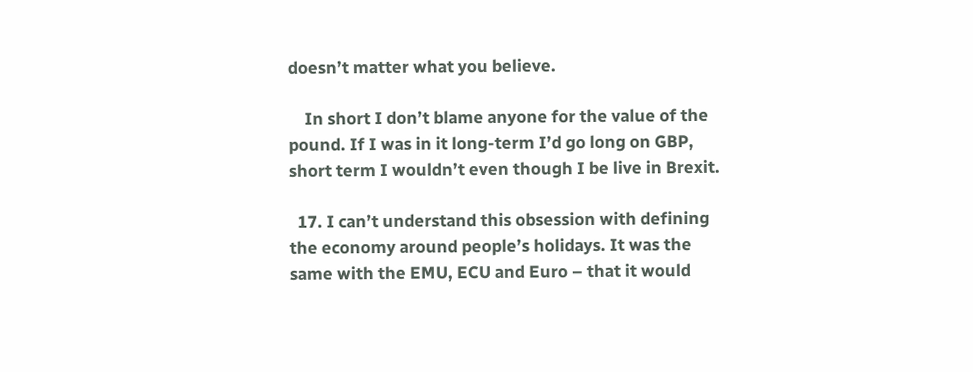doesn’t matter what you believe.

    In short I don’t blame anyone for the value of the pound. If I was in it long-term I’d go long on GBP, short term I wouldn’t even though I be live in Brexit.

  17. I can’t understand this obsession with defining the economy around people’s holidays. It was the same with the EMU, ECU and Euro – that it would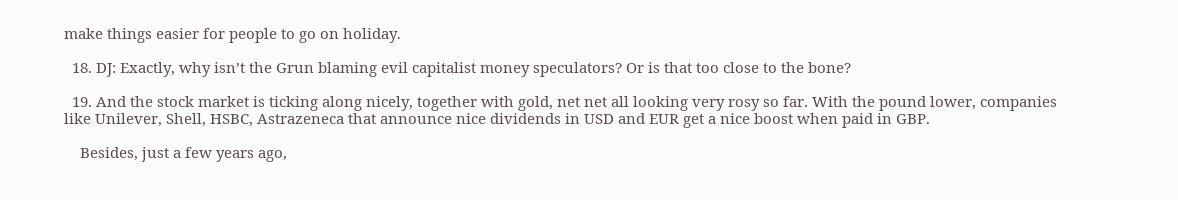make things easier for people to go on holiday.

  18. DJ: Exactly, why isn’t the Grun blaming evil capitalist money speculators? Or is that too close to the bone?

  19. And the stock market is ticking along nicely, together with gold, net net all looking very rosy so far. With the pound lower, companies like Unilever, Shell, HSBC, Astrazeneca that announce nice dividends in USD and EUR get a nice boost when paid in GBP.

    Besides, just a few years ago,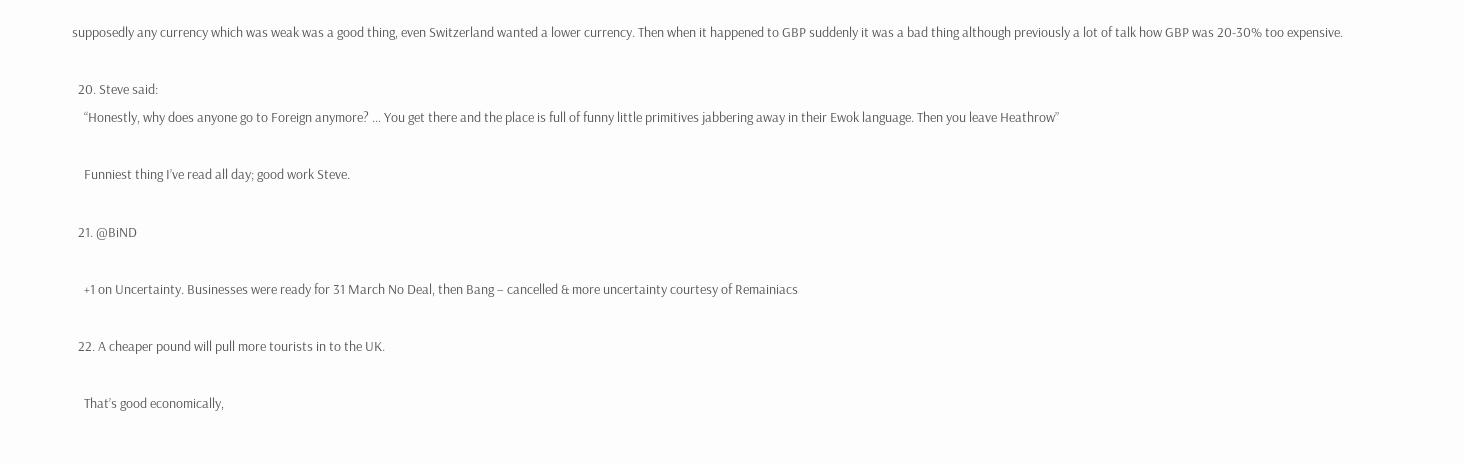supposedly any currency which was weak was a good thing, even Switzerland wanted a lower currency. Then when it happened to GBP suddenly it was a bad thing although previously a lot of talk how GBP was 20-30% too expensive.

  20. Steve said:
    “Honestly, why does anyone go to Foreign anymore? … You get there and the place is full of funny little primitives jabbering away in their Ewok language. Then you leave Heathrow”

    Funniest thing I’ve read all day; good work Steve.

  21. @BiND

    +1 on Uncertainty. Businesses were ready for 31 March No Deal, then Bang – cancelled & more uncertainty courtesy of Remainiacs

  22. A cheaper pound will pull more tourists in to the UK.

    That’s good economically,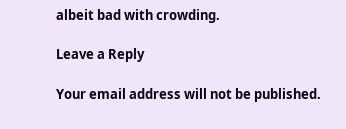albeit bad with crowding.

Leave a Reply

Your email address will not be published.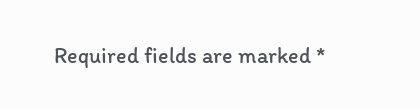Required fields are marked *